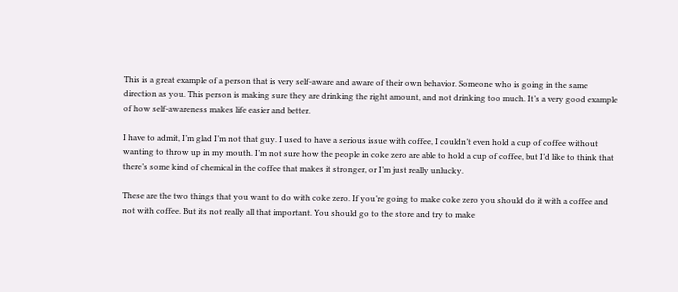This is a great example of a person that is very self-aware and aware of their own behavior. Someone who is going in the same direction as you. This person is making sure they are drinking the right amount, and not drinking too much. It’s a very good example of how self-awareness makes life easier and better.

I have to admit, I’m glad I’m not that guy. I used to have a serious issue with coffee, I couldn’t even hold a cup of coffee without wanting to throw up in my mouth. I’m not sure how the people in coke zero are able to hold a cup of coffee, but I’d like to think that there’s some kind of chemical in the coffee that makes it stronger, or I’m just really unlucky.

These are the two things that you want to do with coke zero. If you’re going to make coke zero you should do it with a coffee and not with coffee. But its not really all that important. You should go to the store and try to make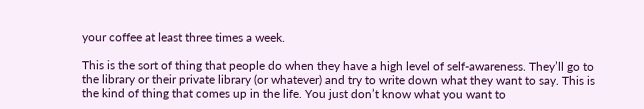your coffee at least three times a week.

This is the sort of thing that people do when they have a high level of self-awareness. They’ll go to the library or their private library (or whatever) and try to write down what they want to say. This is the kind of thing that comes up in the life. You just don’t know what you want to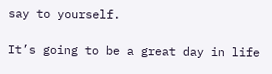say to yourself.

It’s going to be a great day in life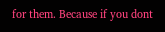for them. Because if you dont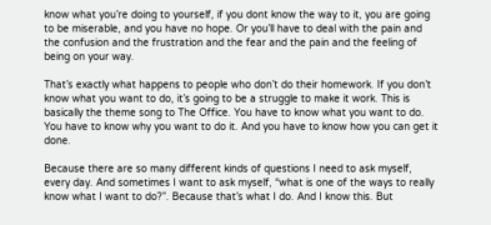know what you’re doing to yourself, if you dont know the way to it, you are going to be miserable, and you have no hope. Or you’ll have to deal with the pain and the confusion and the frustration and the fear and the pain and the feeling of being on your way.

That’s exactly what happens to people who don’t do their homework. If you don’t know what you want to do, it’s going to be a struggle to make it work. This is basically the theme song to The Office. You have to know what you want to do. You have to know why you want to do it. And you have to know how you can get it done.

Because there are so many different kinds of questions I need to ask myself, every day. And sometimes I want to ask myself, “what is one of the ways to really know what I want to do?”. Because that’s what I do. And I know this. But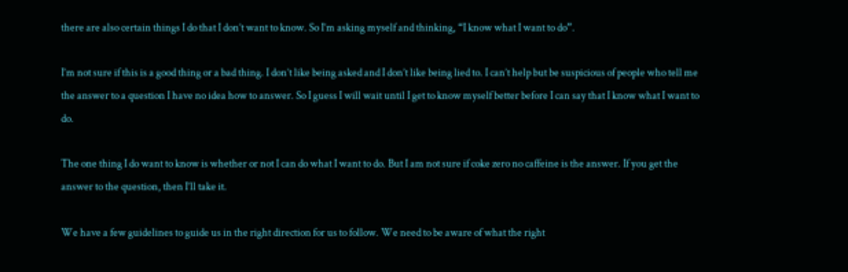there are also certain things I do that I don’t want to know. So I’m asking myself and thinking, “I know what I want to do”.

I’m not sure if this is a good thing or a bad thing. I don’t like being asked and I don’t like being lied to. I can’t help but be suspicious of people who tell me the answer to a question I have no idea how to answer. So I guess I will wait until I get to know myself better before I can say that I know what I want to do.

The one thing I do want to know is whether or not I can do what I want to do. But I am not sure if coke zero no caffeine is the answer. If you get the answer to the question, then I’ll take it.

We have a few guidelines to guide us in the right direction for us to follow. We need to be aware of what the right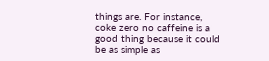things are. For instance, coke zero no caffeine is a good thing because it could be as simple as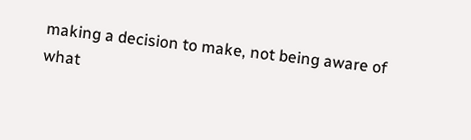making a decision to make, not being aware of what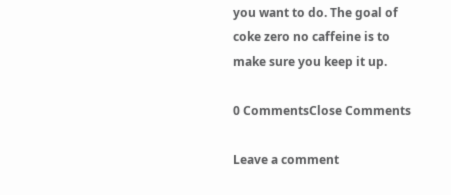you want to do. The goal of coke zero no caffeine is to make sure you keep it up.

0 CommentsClose Comments

Leave a comment